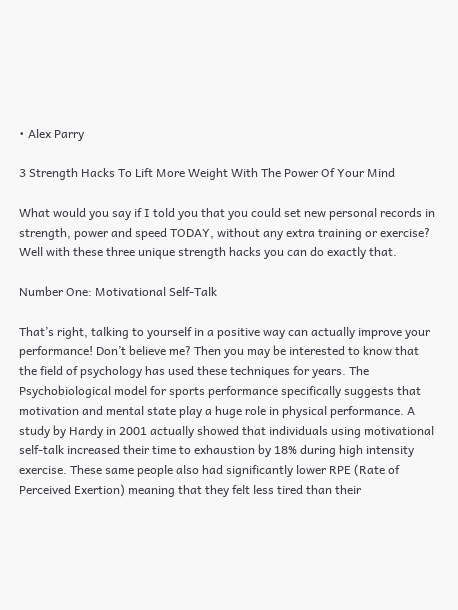• Alex Parry

3 Strength Hacks To Lift More Weight With The Power Of Your Mind

What would you say if I told you that you could set new personal records in strength, power and speed TODAY, without any extra training or exercise? Well with these three unique strength hacks you can do exactly that.

Number One: Motivational Self-Talk

That’s right, talking to yourself in a positive way can actually improve your performance! Don’t believe me? Then you may be interested to know that the field of psychology has used these techniques for years. The Psychobiological model for sports performance specifically suggests that motivation and mental state play a huge role in physical performance. A study by Hardy in 2001 actually showed that individuals using motivational self-talk increased their time to exhaustion by 18% during high intensity exercise. These same people also had significantly lower RPE (Rate of Perceived Exertion) meaning that they felt less tired than their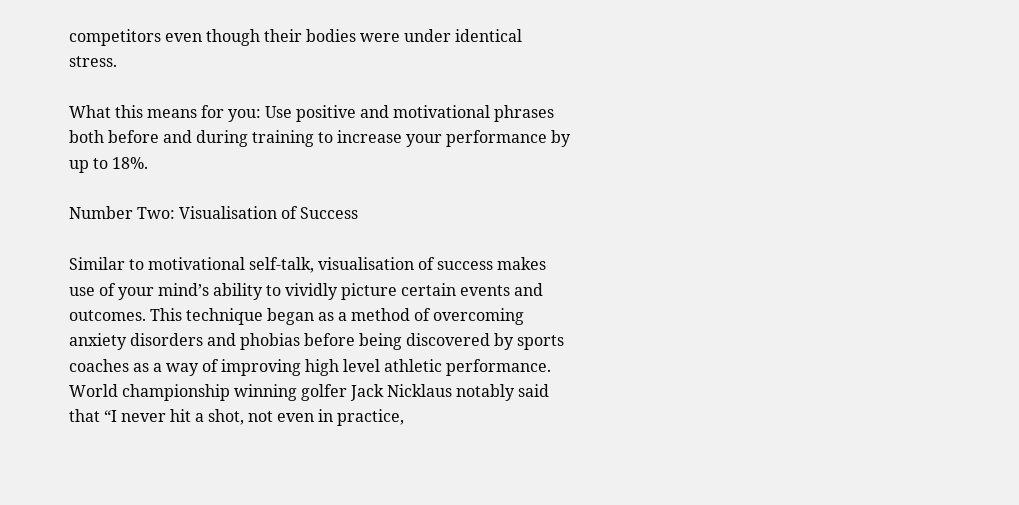competitors even though their bodies were under identical stress.

What this means for you: Use positive and motivational phrases both before and during training to increase your performance by up to 18%.

Number Two: Visualisation of Success

Similar to motivational self-talk, visualisation of success makes use of your mind’s ability to vividly picture certain events and outcomes. This technique began as a method of overcoming anxiety disorders and phobias before being discovered by sports coaches as a way of improving high level athletic performance. World championship winning golfer Jack Nicklaus notably said that “I never hit a shot, not even in practice,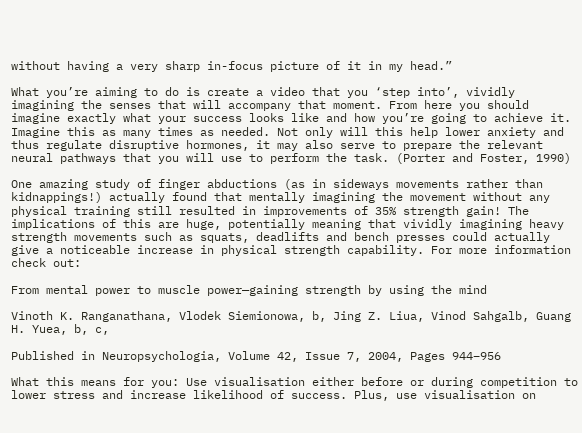without having a very sharp in-focus picture of it in my head.”

What you’re aiming to do is create a video that you ‘step into’, vividly imagining the senses that will accompany that moment. From here you should imagine exactly what your success looks like and how you’re going to achieve it. Imagine this as many times as needed. Not only will this help lower anxiety and thus regulate disruptive hormones, it may also serve to prepare the relevant neural pathways that you will use to perform the task. (Porter and Foster, 1990)

One amazing study of finger abductions (as in sideways movements rather than kidnappings!) actually found that mentally imagining the movement without any physical training still resulted in improvements of 35% strength gain! The implications of this are huge, potentially meaning that vividly imagining heavy strength movements such as squats, deadlifts and bench presses could actually give a noticeable increase in physical strength capability. For more information check out:

From mental power to muscle power—gaining strength by using the mind

Vinoth K. Ranganathana, Vlodek Siemionowa, b, Jing Z. Liua, Vinod Sahgalb, Guang H. Yuea, b, c,

Published in Neuropsychologia, Volume 42, Issue 7, 2004, Pages 944–956

What this means for you: Use visualisation either before or during competition to lower stress and increase likelihood of success. Plus, use visualisation on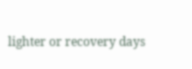lighter or recovery days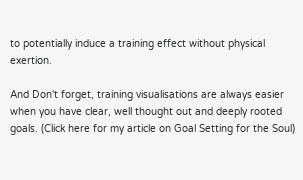to potentially induce a training effect without physical exertion.

And Don't forget, training visualisations are always easier when you have clear, well thought out and deeply rooted goals. (Click here for my article on Goal Setting for the Soul)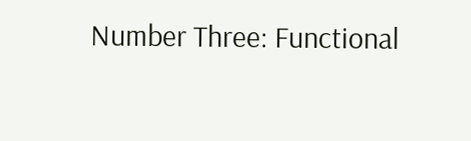Number Three: Functional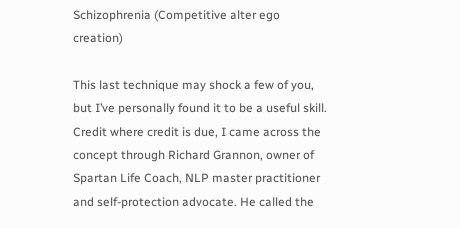Schizophrenia (Competitive alter ego creation)

This last technique may shock a few of you, but I’ve personally found it to be a useful skill. Credit where credit is due, I came across the concept through Richard Grannon, owner of Spartan Life Coach, NLP master practitioner and self-protection advocate. He called the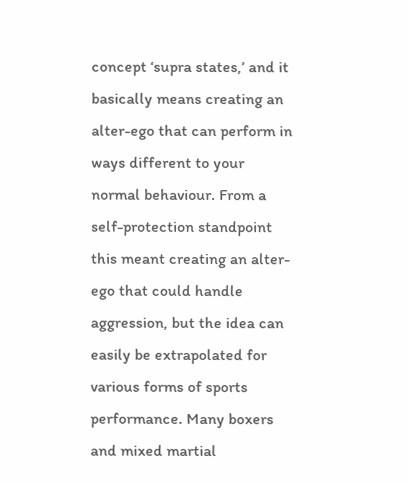concept ‘supra states,’ and it basically means creating an alter-ego that can perform in ways different to your normal behaviour. From a self-protection standpoint this meant creating an alter-ego that could handle aggression, but the idea can easily be extrapolated for various forms of sports performance. Many boxers and mixed martial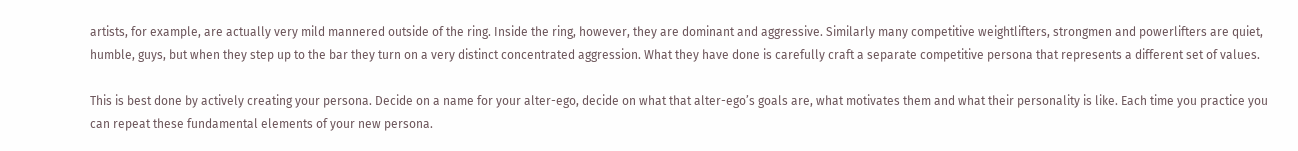artists, for example, are actually very mild mannered outside of the ring. Inside the ring, however, they are dominant and aggressive. Similarly many competitive weightlifters, strongmen and powerlifters are quiet, humble, guys, but when they step up to the bar they turn on a very distinct concentrated aggression. What they have done is carefully craft a separate competitive persona that represents a different set of values.

This is best done by actively creating your persona. Decide on a name for your alter-ego, decide on what that alter-ego’s goals are, what motivates them and what their personality is like. Each time you practice you can repeat these fundamental elements of your new persona.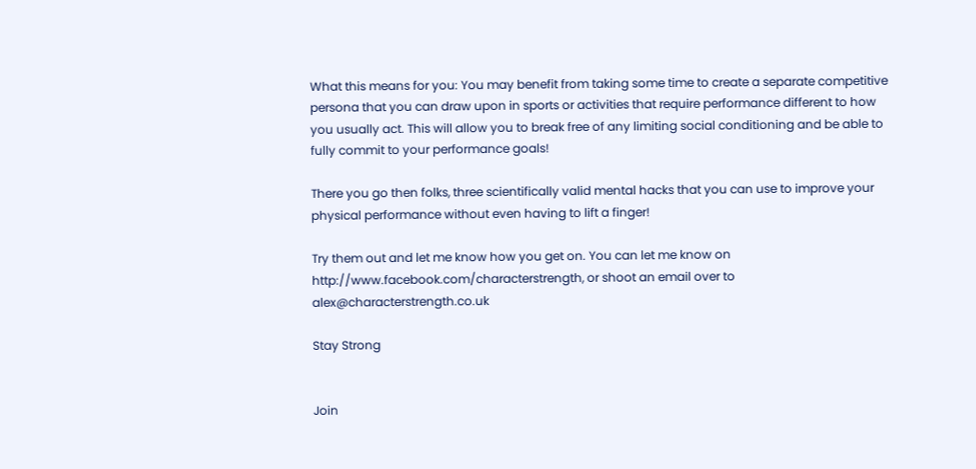What this means for you: You may benefit from taking some time to create a separate competitive persona that you can draw upon in sports or activities that require performance different to how you usually act. This will allow you to break free of any limiting social conditioning and be able to fully commit to your performance goals!

There you go then folks, three scientifically valid mental hacks that you can use to improve your physical performance without even having to lift a finger!

Try them out and let me know how you get on. You can let me know on http://www.facebook.com/characterstrength, or shoot an email over to alex@characterstrength.co.uk

Stay Strong


Join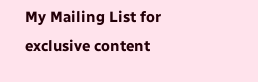My Mailing List for exclusive content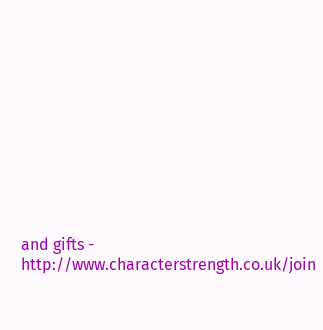and gifts - http://www.characterstrength.co.uk/join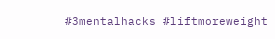#3mentalhacks #liftmoreweight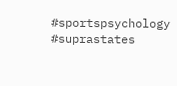#sportspsychology #suprastates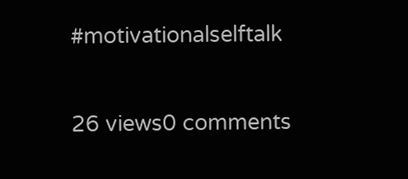#motivationalselftalk

26 views0 comments